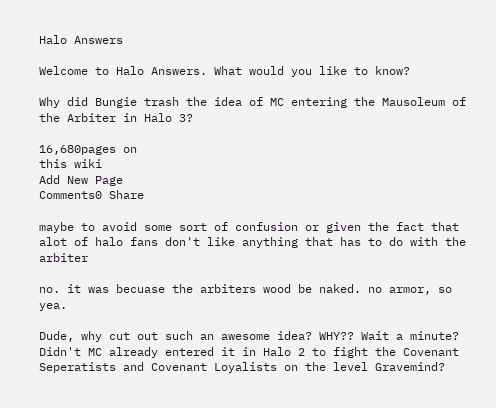Halo Answers

Welcome to Halo Answers. What would you like to know?

Why did Bungie trash the idea of MC entering the Mausoleum of the Arbiter in Halo 3?

16,680pages on
this wiki
Add New Page
Comments0 Share

maybe to avoid some sort of confusion or given the fact that alot of halo fans don't like anything that has to do with the arbiter

no. it was becuase the arbiters wood be naked. no armor, so yea.

Dude, why cut out such an awesome idea? WHY?? Wait a minute? Didn't MC already entered it in Halo 2 to fight the Covenant Seperatists and Covenant Loyalists on the level Gravemind?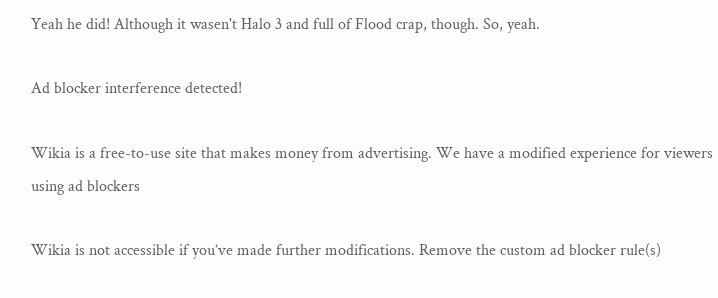Yeah he did! Although it wasen't Halo 3 and full of Flood crap, though. So, yeah.

Ad blocker interference detected!

Wikia is a free-to-use site that makes money from advertising. We have a modified experience for viewers using ad blockers

Wikia is not accessible if you’ve made further modifications. Remove the custom ad blocker rule(s)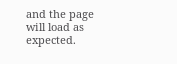and the page will load as expected.